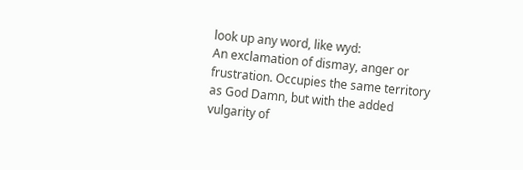look up any word, like wyd:
An exclamation of dismay, anger or frustration. Occupies the same territory as God Damn, but with the added vulgarity of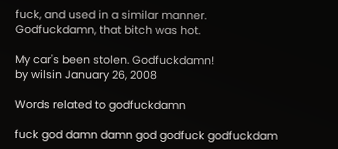fuck, and used in a similar manner.
Godfuckdamn, that bitch was hot.

My car's been stolen. Godfuckdamn!
by wilsin January 26, 2008

Words related to godfuckdamn

fuck god damn damn god godfuck godfuckdam